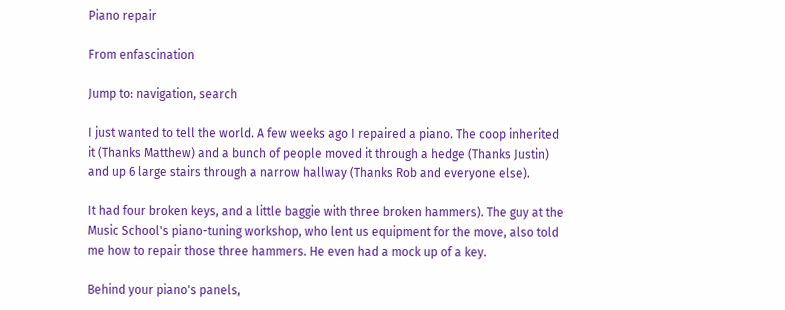Piano repair

From enfascination

Jump to: navigation, search

I just wanted to tell the world. A few weeks ago I repaired a piano. The coop inherited it (Thanks Matthew) and a bunch of people moved it through a hedge (Thanks Justin) and up 6 large stairs through a narrow hallway (Thanks Rob and everyone else).

It had four broken keys, and a little baggie with three broken hammers). The guy at the Music School's piano-tuning workshop, who lent us equipment for the move, also told me how to repair those three hammers. He even had a mock up of a key.

Behind your piano's panels,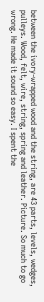between the ivory-wrapped wood and the string, are 43 parts, levels, wedges, pulleys. Wood, felt, wire, string, spring and leather. Picture. So much to go wrong. He made it sound so easy. I spent the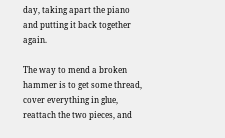day, taking apart the piano and putting it back together again.

The way to mend a broken hammer is to get some thread, cover everything in glue, reattach the two pieces, and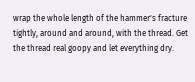wrap the whole length of the hammer's fracture tightly, around and around, with the thread. Get the thread real goopy and let everything dry.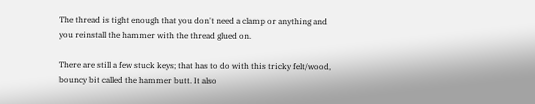The thread is tight enough that you don't need a clamp or anything and you reinstall the hammer with the thread glued on.

There are still a few stuck keys; that has to do with this tricky felt/wood, bouncy bit called the hammer butt. It also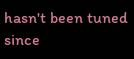hasn't been tuned since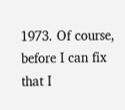1973. Of course, before I can fix that I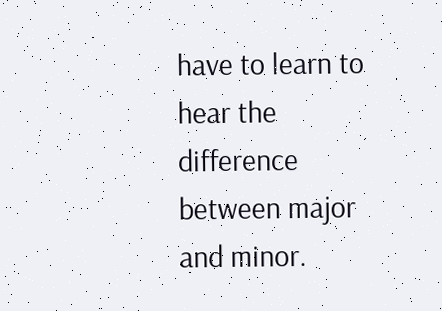have to learn to hear the difference between major and minor.